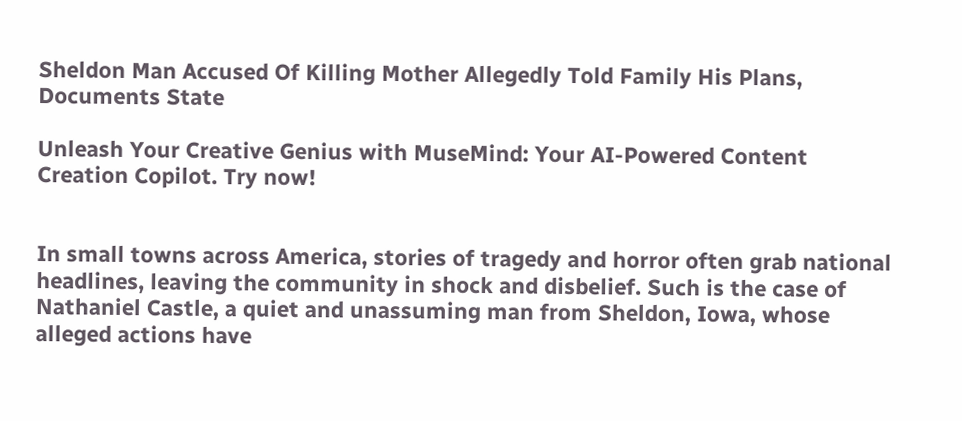Sheldon Man Accused Of Killing Mother Allegedly Told Family His Plans, Documents State

Unleash Your Creative Genius with MuseMind: Your AI-Powered Content Creation Copilot. Try now!


In small towns across America, stories of tragedy and horror often grab national headlines, leaving the community in shock and disbelief. Such is the case of Nathaniel Castle, a quiet and unassuming man from Sheldon, Iowa, whose alleged actions have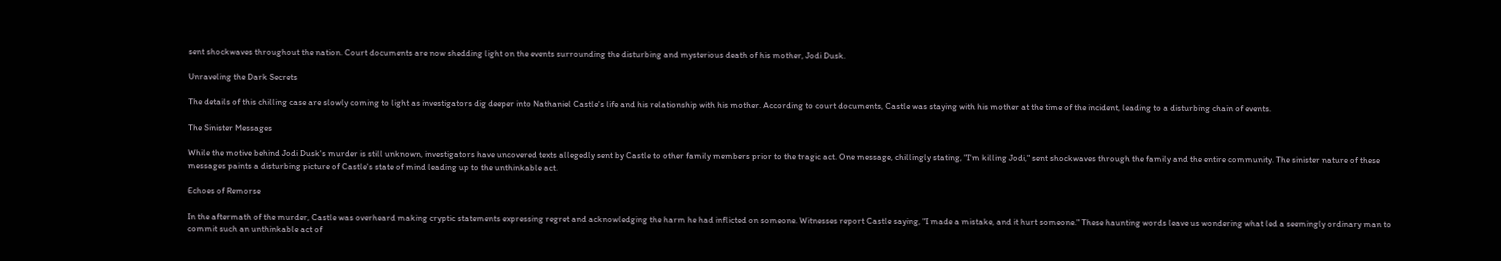sent shockwaves throughout the nation. Court documents are now shedding light on the events surrounding the disturbing and mysterious death of his mother, Jodi Dusk.

Unraveling the Dark Secrets

The details of this chilling case are slowly coming to light as investigators dig deeper into Nathaniel Castle's life and his relationship with his mother. According to court documents, Castle was staying with his mother at the time of the incident, leading to a disturbing chain of events.

The Sinister Messages

While the motive behind Jodi Dusk's murder is still unknown, investigators have uncovered texts allegedly sent by Castle to other family members prior to the tragic act. One message, chillingly stating, "I'm killing Jodi," sent shockwaves through the family and the entire community. The sinister nature of these messages paints a disturbing picture of Castle's state of mind leading up to the unthinkable act.

Echoes of Remorse

In the aftermath of the murder, Castle was overheard making cryptic statements expressing regret and acknowledging the harm he had inflicted on someone. Witnesses report Castle saying, "I made a mistake, and it hurt someone." These haunting words leave us wondering what led a seemingly ordinary man to commit such an unthinkable act of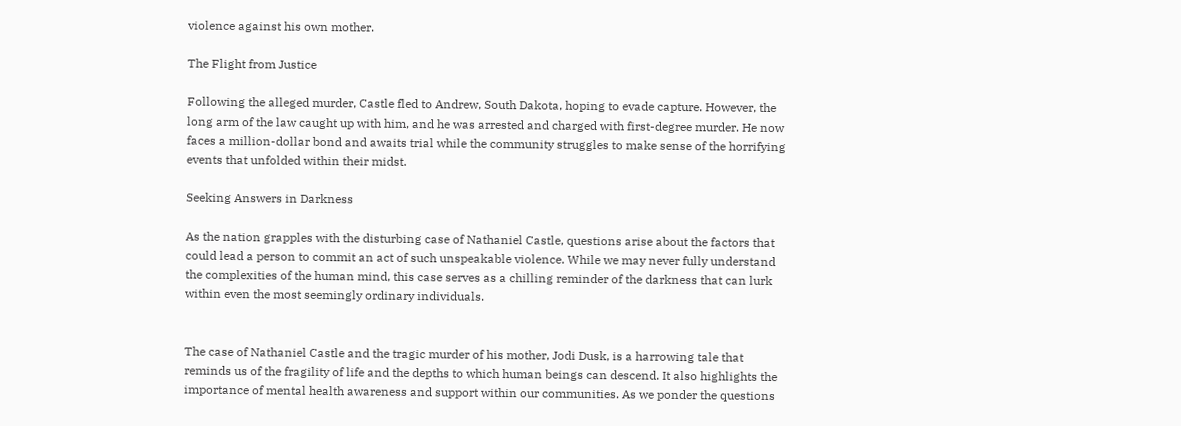violence against his own mother.

The Flight from Justice

Following the alleged murder, Castle fled to Andrew, South Dakota, hoping to evade capture. However, the long arm of the law caught up with him, and he was arrested and charged with first-degree murder. He now faces a million-dollar bond and awaits trial while the community struggles to make sense of the horrifying events that unfolded within their midst.

Seeking Answers in Darkness

As the nation grapples with the disturbing case of Nathaniel Castle, questions arise about the factors that could lead a person to commit an act of such unspeakable violence. While we may never fully understand the complexities of the human mind, this case serves as a chilling reminder of the darkness that can lurk within even the most seemingly ordinary individuals.


The case of Nathaniel Castle and the tragic murder of his mother, Jodi Dusk, is a harrowing tale that reminds us of the fragility of life and the depths to which human beings can descend. It also highlights the importance of mental health awareness and support within our communities. As we ponder the questions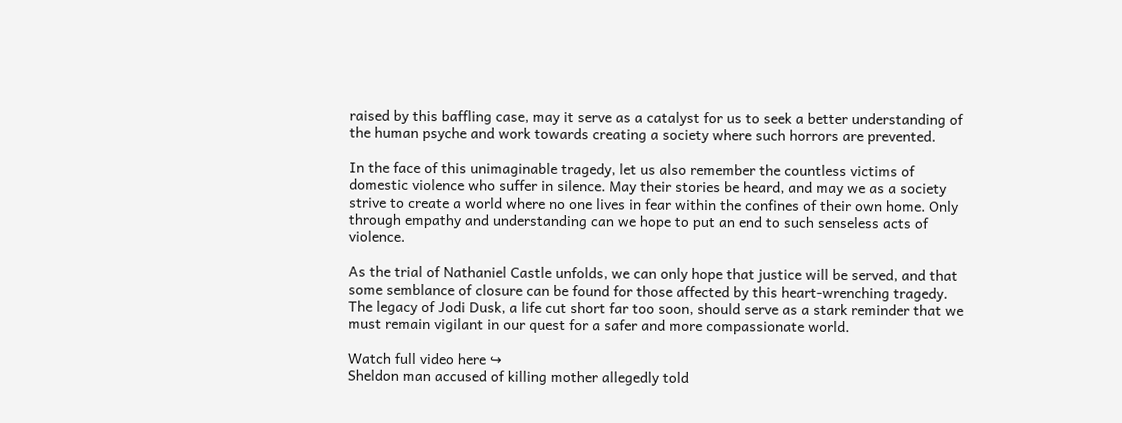raised by this baffling case, may it serve as a catalyst for us to seek a better understanding of the human psyche and work towards creating a society where such horrors are prevented.

In the face of this unimaginable tragedy, let us also remember the countless victims of domestic violence who suffer in silence. May their stories be heard, and may we as a society strive to create a world where no one lives in fear within the confines of their own home. Only through empathy and understanding can we hope to put an end to such senseless acts of violence.

As the trial of Nathaniel Castle unfolds, we can only hope that justice will be served, and that some semblance of closure can be found for those affected by this heart-wrenching tragedy. The legacy of Jodi Dusk, a life cut short far too soon, should serve as a stark reminder that we must remain vigilant in our quest for a safer and more compassionate world.

Watch full video here ↪
Sheldon man accused of killing mother allegedly told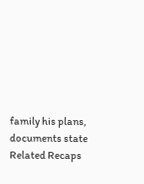family his plans, documents state
Related Recaps